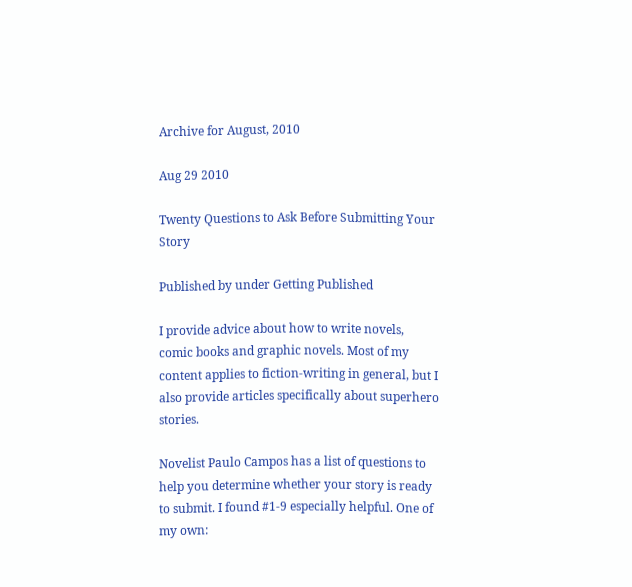Archive for August, 2010

Aug 29 2010

Twenty Questions to Ask Before Submitting Your Story

Published by under Getting Published

I provide advice about how to write novels, comic books and graphic novels. Most of my content applies to fiction-writing in general, but I also provide articles specifically about superhero stories.

Novelist Paulo Campos has a list of questions to help you determine whether your story is ready to submit. I found #1-9 especially helpful. One of my own: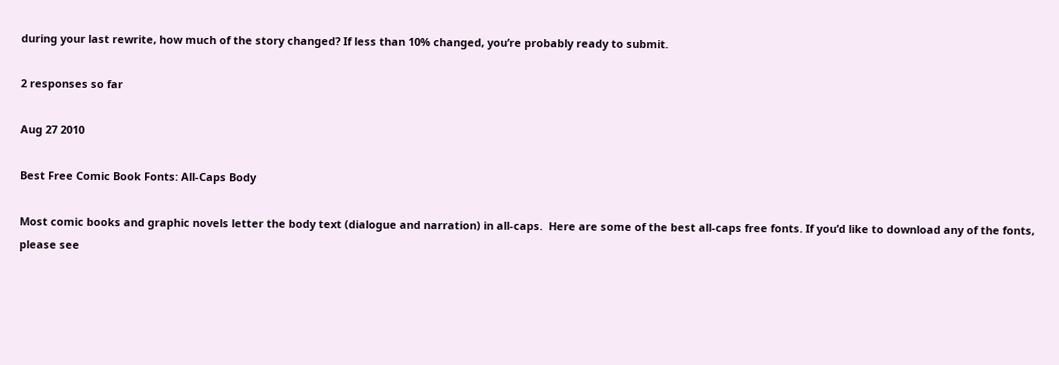during your last rewrite, how much of the story changed? If less than 10% changed, you’re probably ready to submit.

2 responses so far

Aug 27 2010

Best Free Comic Book Fonts: All-Caps Body

Most comic books and graphic novels letter the body text (dialogue and narration) in all-caps.  Here are some of the best all-caps free fonts. If you’d like to download any of the fonts, please see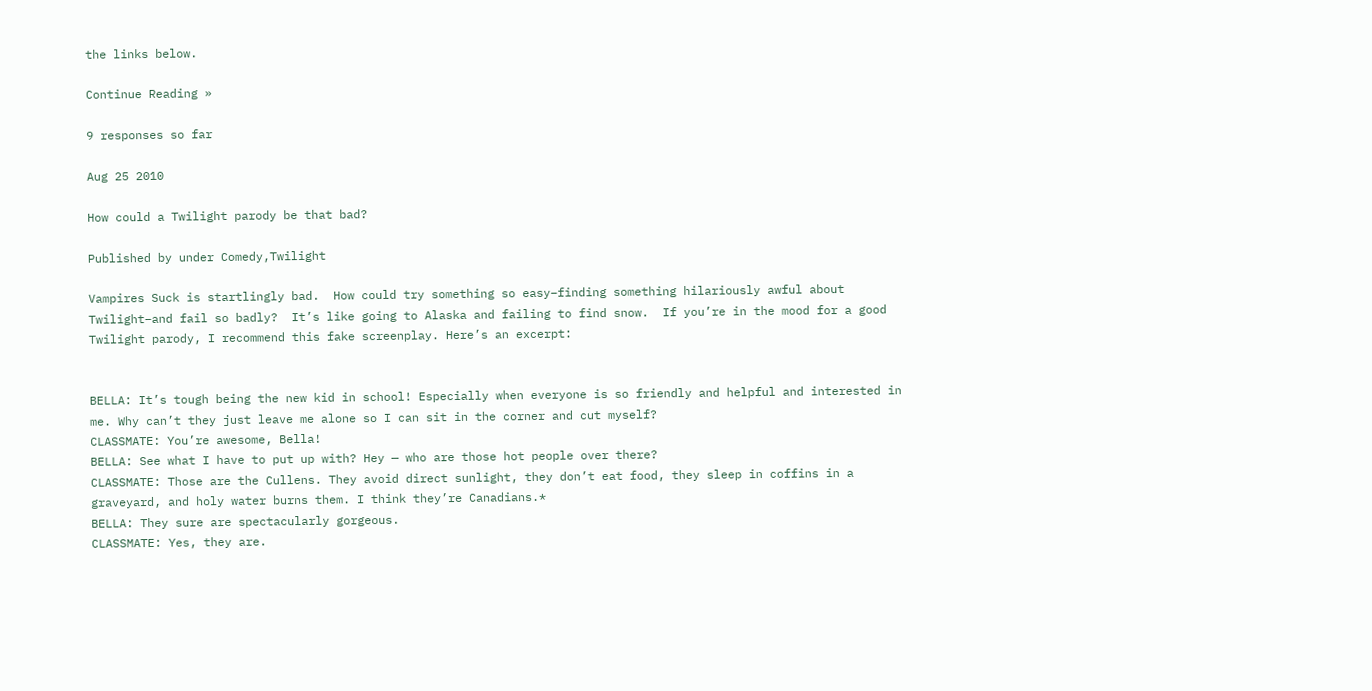the links below.

Continue Reading »

9 responses so far

Aug 25 2010

How could a Twilight parody be that bad?

Published by under Comedy,Twilight

Vampires Suck is startlingly bad.  How could try something so easy–finding something hilariously awful about Twilight–and fail so badly?  It’s like going to Alaska and failing to find snow.  If you’re in the mood for a good Twilight parody, I recommend this fake screenplay. Here’s an excerpt:


BELLA: It’s tough being the new kid in school! Especially when everyone is so friendly and helpful and interested in me. Why can’t they just leave me alone so I can sit in the corner and cut myself?
CLASSMATE: You’re awesome, Bella!
BELLA: See what I have to put up with? Hey — who are those hot people over there?
CLASSMATE: Those are the Cullens. They avoid direct sunlight, they don’t eat food, they sleep in coffins in a graveyard, and holy water burns them. I think they’re Canadians.*
BELLA: They sure are spectacularly gorgeous.
CLASSMATE: Yes, they are.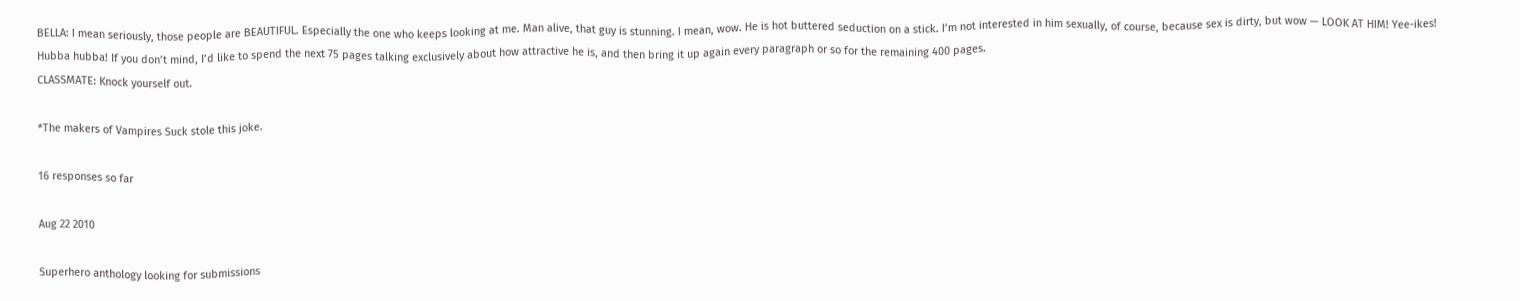BELLA: I mean seriously, those people are BEAUTIFUL. Especially the one who keeps looking at me. Man alive, that guy is stunning. I mean, wow. He is hot buttered seduction on a stick. I’m not interested in him sexually, of course, because sex is dirty, but wow — LOOK AT HIM! Yee-ikes! Hubba hubba! If you don’t mind, I’d like to spend the next 75 pages talking exclusively about how attractive he is, and then bring it up again every paragraph or so for the remaining 400 pages.
CLASSMATE: Knock yourself out.

*The makers of Vampires Suck stole this joke.

16 responses so far

Aug 22 2010

Superhero anthology looking for submissions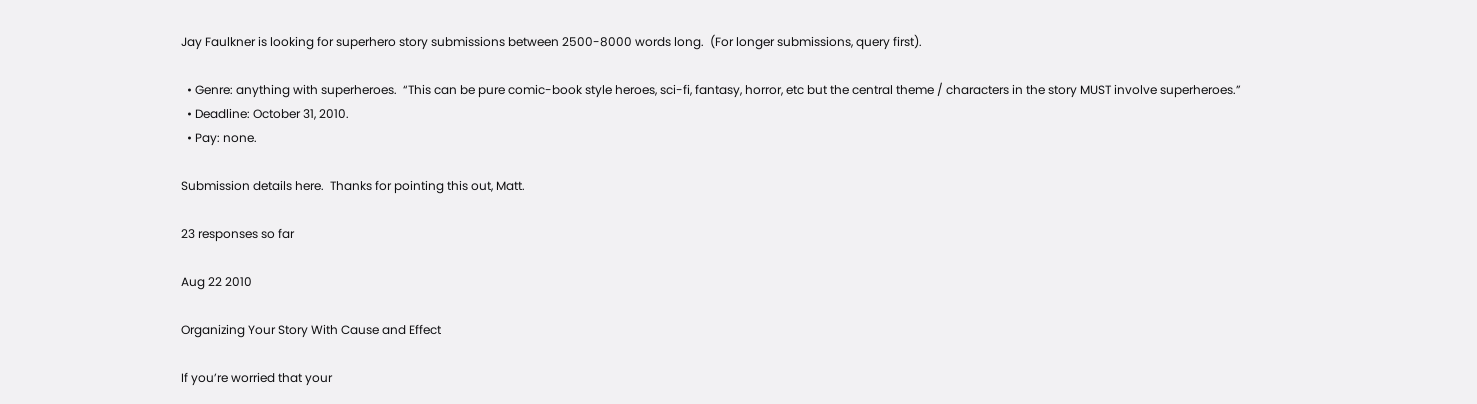Jay Faulkner is looking for superhero story submissions between 2500-8000 words long.  (For longer submissions, query first).

  • Genre: anything with superheroes.  “This can be pure comic-book style heroes, sci-fi, fantasy, horror, etc but the central theme / characters in the story MUST involve superheroes.”
  • Deadline: October 31, 2010.
  • Pay: none.

Submission details here.  Thanks for pointing this out, Matt.

23 responses so far

Aug 22 2010

Organizing Your Story With Cause and Effect

If you’re worried that your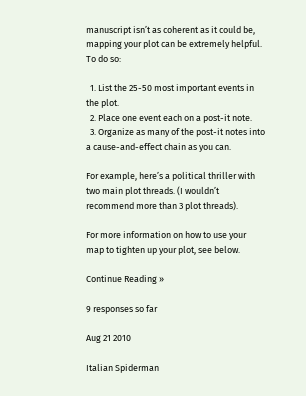manuscript isn’t as coherent as it could be, mapping your plot can be extremely helpful. To do so:

  1. List the 25-50 most important events in the plot.
  2. Place one event each on a post-it note.
  3. Organize as many of the post-it notes into a cause-and-effect chain as you can.

For example, here’s a political thriller with two main plot threads. (I wouldn’t recommend more than 3 plot threads).

For more information on how to use your map to tighten up your plot, see below.

Continue Reading »

9 responses so far

Aug 21 2010

Italian Spiderman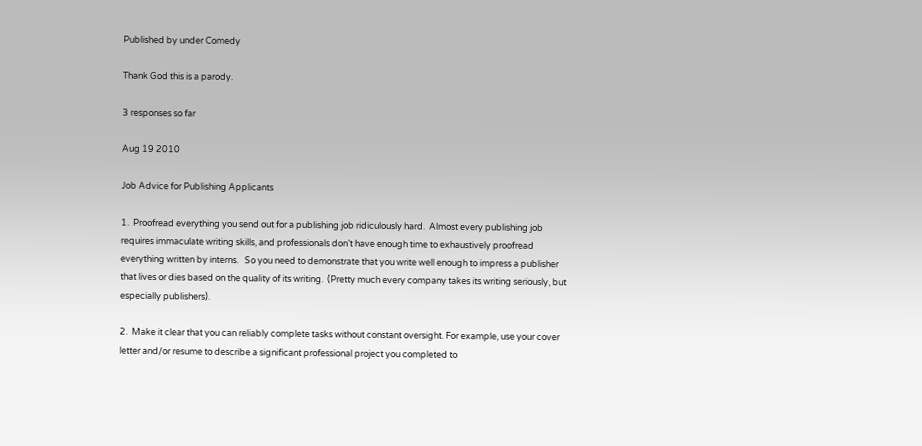Published by under Comedy

Thank God this is a parody.

3 responses so far

Aug 19 2010

Job Advice for Publishing Applicants

1.  Proofread everything you send out for a publishing job ridiculously hard.  Almost every publishing job requires immaculate writing skills, and professionals don’t have enough time to exhaustively proofread everything written by interns.   So you need to demonstrate that you write well enough to impress a publisher that lives or dies based on the quality of its writing.  (Pretty much every company takes its writing seriously, but especially publishers).

2.  Make it clear that you can reliably complete tasks without constant oversight. For example, use your cover letter and/or resume to describe a significant professional project you completed to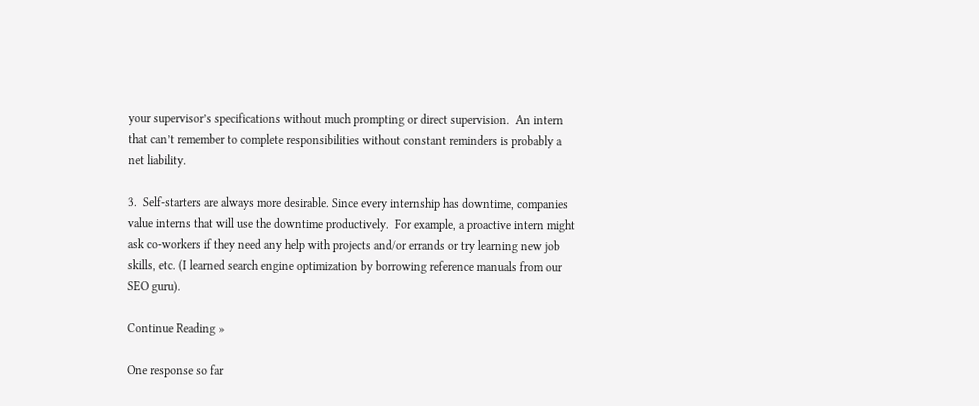your supervisor’s specifications without much prompting or direct supervision.  An intern that can’t remember to complete responsibilities without constant reminders is probably a net liability.

3.  Self-starters are always more desirable. Since every internship has downtime, companies value interns that will use the downtime productively.  For example, a proactive intern might ask co-workers if they need any help with projects and/or errands or try learning new job skills, etc. (I learned search engine optimization by borrowing reference manuals from our SEO guru).

Continue Reading »

One response so far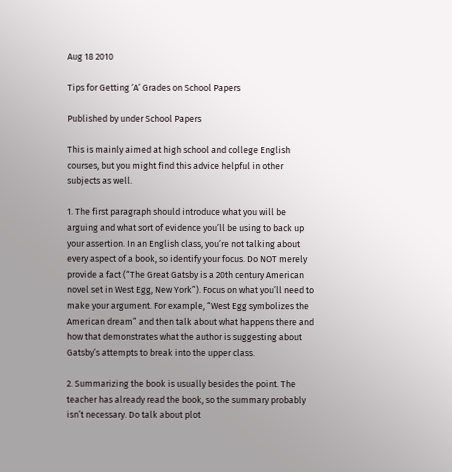Aug 18 2010

Tips for Getting ‘A’ Grades on School Papers

Published by under School Papers

This is mainly aimed at high school and college English courses, but you might find this advice helpful in other subjects as well.

1. The first paragraph should introduce what you will be arguing and what sort of evidence you’ll be using to back up your assertion. In an English class, you’re not talking about every aspect of a book, so identify your focus. Do NOT merely provide a fact (“The Great Gatsby is a 20th century American novel set in West Egg, New York”). Focus on what you’ll need to make your argument. For example, “West Egg symbolizes the American dream” and then talk about what happens there and how that demonstrates what the author is suggesting about Gatsby’s attempts to break into the upper class.

2. Summarizing the book is usually besides the point. The teacher has already read the book, so the summary probably isn’t necessary. Do talk about plot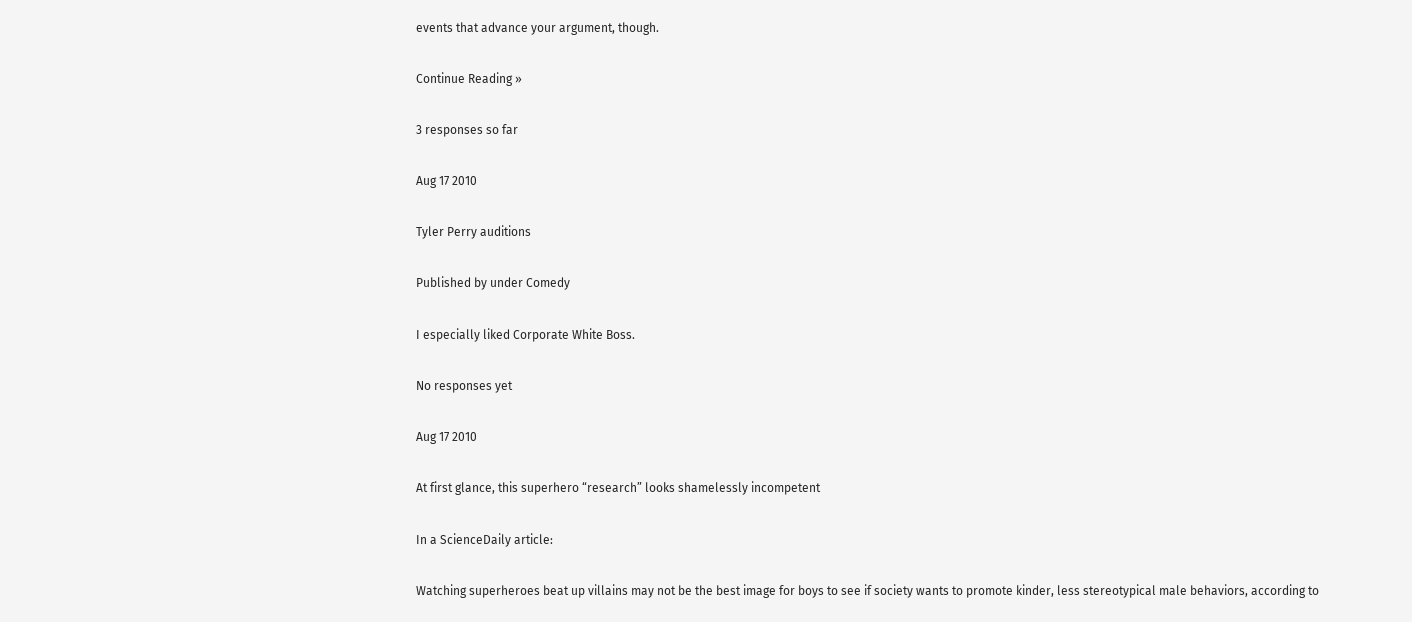events that advance your argument, though.

Continue Reading »

3 responses so far

Aug 17 2010

Tyler Perry auditions

Published by under Comedy

I especially liked Corporate White Boss.

No responses yet

Aug 17 2010

At first glance, this superhero “research” looks shamelessly incompetent

In a ScienceDaily article:

Watching superheroes beat up villains may not be the best image for boys to see if society wants to promote kinder, less stereotypical male behaviors, according to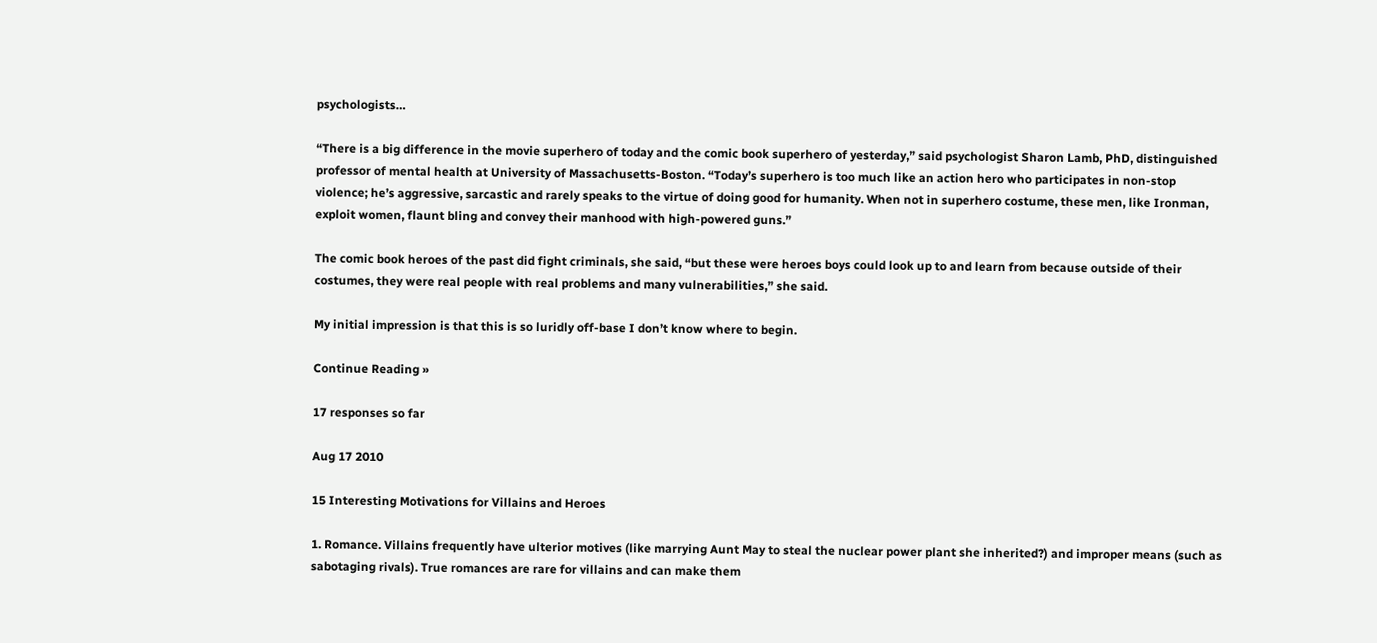psychologists…

“There is a big difference in the movie superhero of today and the comic book superhero of yesterday,” said psychologist Sharon Lamb, PhD, distinguished professor of mental health at University of Massachusetts-Boston. “Today’s superhero is too much like an action hero who participates in non-stop violence; he’s aggressive, sarcastic and rarely speaks to the virtue of doing good for humanity. When not in superhero costume, these men, like Ironman, exploit women, flaunt bling and convey their manhood with high-powered guns.”

The comic book heroes of the past did fight criminals, she said, “but these were heroes boys could look up to and learn from because outside of their costumes, they were real people with real problems and many vulnerabilities,” she said.

My initial impression is that this is so luridly off-base I don’t know where to begin.

Continue Reading »

17 responses so far

Aug 17 2010

15 Interesting Motivations for Villains and Heroes

1. Romance. Villains frequently have ulterior motives (like marrying Aunt May to steal the nuclear power plant she inherited?) and improper means (such as sabotaging rivals). True romances are rare for villains and can make them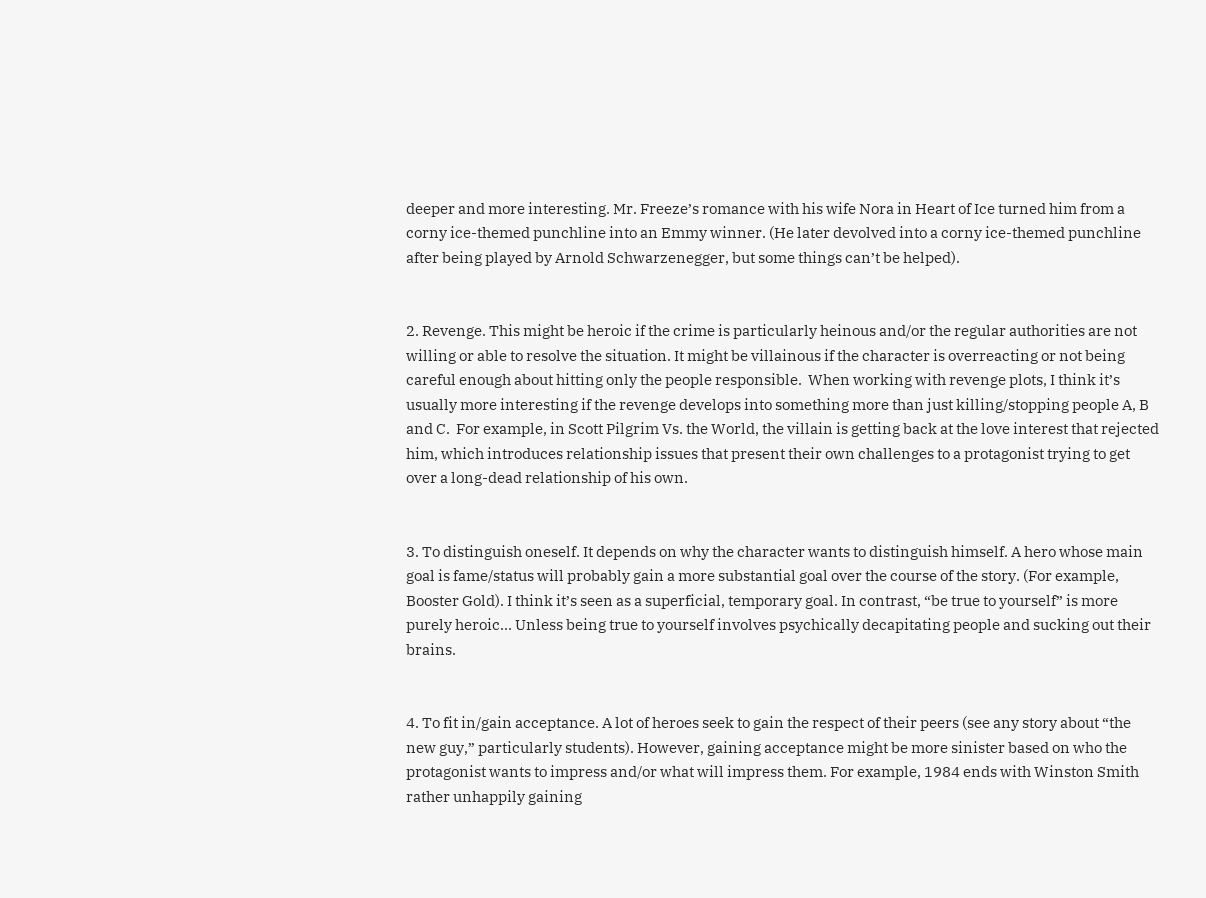deeper and more interesting. Mr. Freeze’s romance with his wife Nora in Heart of Ice turned him from a corny ice-themed punchline into an Emmy winner. (He later devolved into a corny ice-themed punchline after being played by Arnold Schwarzenegger, but some things can’t be helped).


2. Revenge. This might be heroic if the crime is particularly heinous and/or the regular authorities are not willing or able to resolve the situation. It might be villainous if the character is overreacting or not being careful enough about hitting only the people responsible.  When working with revenge plots, I think it’s usually more interesting if the revenge develops into something more than just killing/stopping people A, B and C.  For example, in Scott Pilgrim Vs. the World, the villain is getting back at the love interest that rejected him, which introduces relationship issues that present their own challenges to a protagonist trying to get over a long-dead relationship of his own.


3. To distinguish oneself. It depends on why the character wants to distinguish himself. A hero whose main goal is fame/status will probably gain a more substantial goal over the course of the story. (For example, Booster Gold). I think it’s seen as a superficial, temporary goal. In contrast, “be true to yourself” is more purely heroic… Unless being true to yourself involves psychically decapitating people and sucking out their brains.


4. To fit in/gain acceptance. A lot of heroes seek to gain the respect of their peers (see any story about “the new guy,” particularly students). However, gaining acceptance might be more sinister based on who the protagonist wants to impress and/or what will impress them. For example, 1984 ends with Winston Smith rather unhappily gaining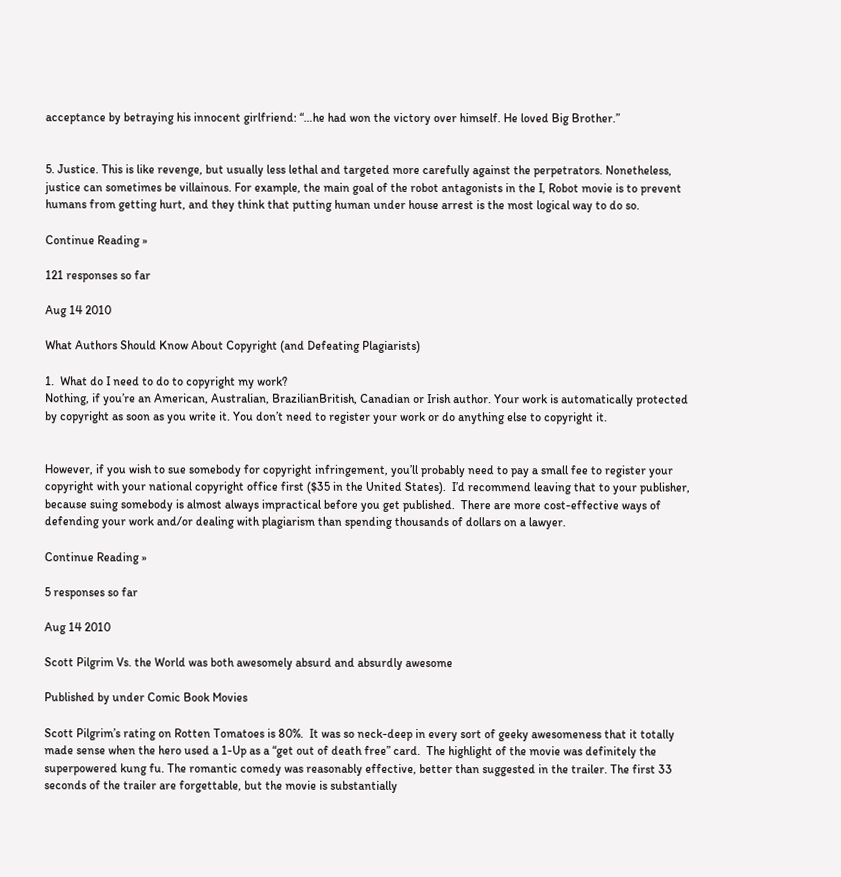acceptance by betraying his innocent girlfriend: “…he had won the victory over himself. He loved Big Brother.”


5. Justice. This is like revenge, but usually less lethal and targeted more carefully against the perpetrators. Nonetheless, justice can sometimes be villainous. For example, the main goal of the robot antagonists in the I, Robot movie is to prevent humans from getting hurt, and they think that putting human under house arrest is the most logical way to do so.

Continue Reading »

121 responses so far

Aug 14 2010

What Authors Should Know About Copyright (and Defeating Plagiarists)

1.  What do I need to do to copyright my work?
Nothing, if you’re an American, Australian, BrazilianBritish, Canadian or Irish author. Your work is automatically protected by copyright as soon as you write it. You don’t need to register your work or do anything else to copyright it.


However, if you wish to sue somebody for copyright infringement, you’ll probably need to pay a small fee to register your copyright with your national copyright office first ($35 in the United States).  I’d recommend leaving that to your publisher, because suing somebody is almost always impractical before you get published.  There are more cost-effective ways of defending your work and/or dealing with plagiarism than spending thousands of dollars on a lawyer.

Continue Reading »

5 responses so far

Aug 14 2010

Scott Pilgrim Vs. the World was both awesomely absurd and absurdly awesome

Published by under Comic Book Movies

Scott Pilgrim’s rating on Rotten Tomatoes is 80%.  It was so neck-deep in every sort of geeky awesomeness that it totally made sense when the hero used a 1-Up as a “get out of death free” card.  The highlight of the movie was definitely the superpowered kung fu. The romantic comedy was reasonably effective, better than suggested in the trailer. The first 33 seconds of the trailer are forgettable, but the movie is substantially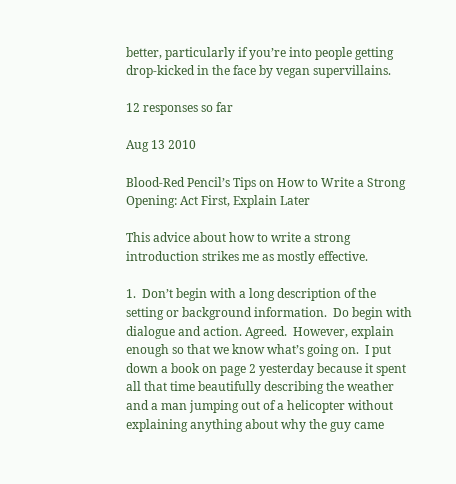better, particularly if you’re into people getting drop-kicked in the face by vegan supervillains.

12 responses so far

Aug 13 2010

Blood-Red Pencil’s Tips on How to Write a Strong Opening: Act First, Explain Later

This advice about how to write a strong introduction strikes me as mostly effective.

1.  Don’t begin with a long description of the setting or background information.  Do begin with dialogue and action. Agreed.  However, explain enough so that we know what’s going on.  I put down a book on page 2 yesterday because it spent all that time beautifully describing the weather and a man jumping out of a helicopter without explaining anything about why the guy came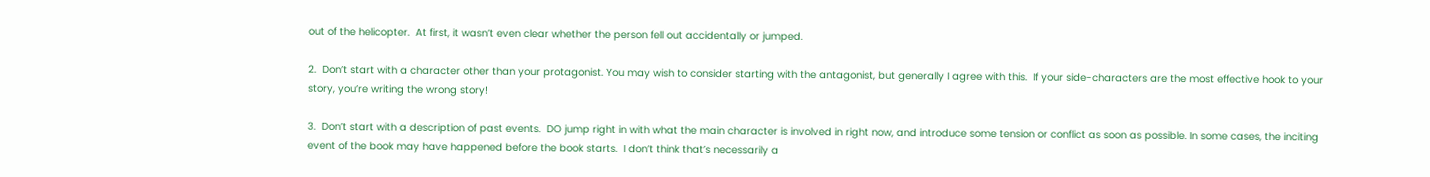out of the helicopter.  At first, it wasn’t even clear whether the person fell out accidentally or jumped.

2.  Don’t start with a character other than your protagonist. You may wish to consider starting with the antagonist, but generally I agree with this.  If your side-characters are the most effective hook to your story, you’re writing the wrong story!

3.  Don’t start with a description of past events.  DO jump right in with what the main character is involved in right now, and introduce some tension or conflict as soon as possible. In some cases, the inciting event of the book may have happened before the book starts.  I don’t think that’s necessarily a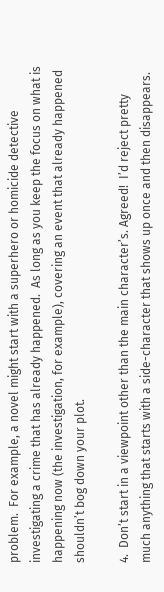problem.  For example, a novel might start with a superhero or homicide detective investigating a crime that has already happened.  As long as you keep the focus on what is happening now (the investigation, for example), covering an event that already happened shouldn’t bog down your plot.

4.  Don’t start in a viewpoint other than the main character’s. Agreed!  I’d reject pretty much anything that starts with a side-character that shows up once and then disappears.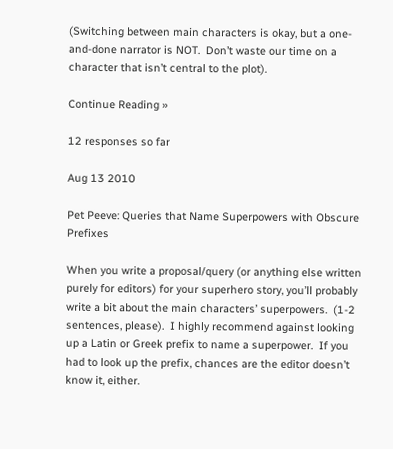(Switching between main characters is okay, but a one-and-done narrator is NOT.  Don’t waste our time on a character that isn’t central to the plot).

Continue Reading »

12 responses so far

Aug 13 2010

Pet Peeve: Queries that Name Superpowers with Obscure Prefixes

When you write a proposal/query (or anything else written purely for editors) for your superhero story, you’ll probably write a bit about the main characters’ superpowers.  (1-2 sentences, please).  I highly recommend against looking up a Latin or Greek prefix to name a superpower.  If you had to look up the prefix, chances are the editor doesn’t know it, either.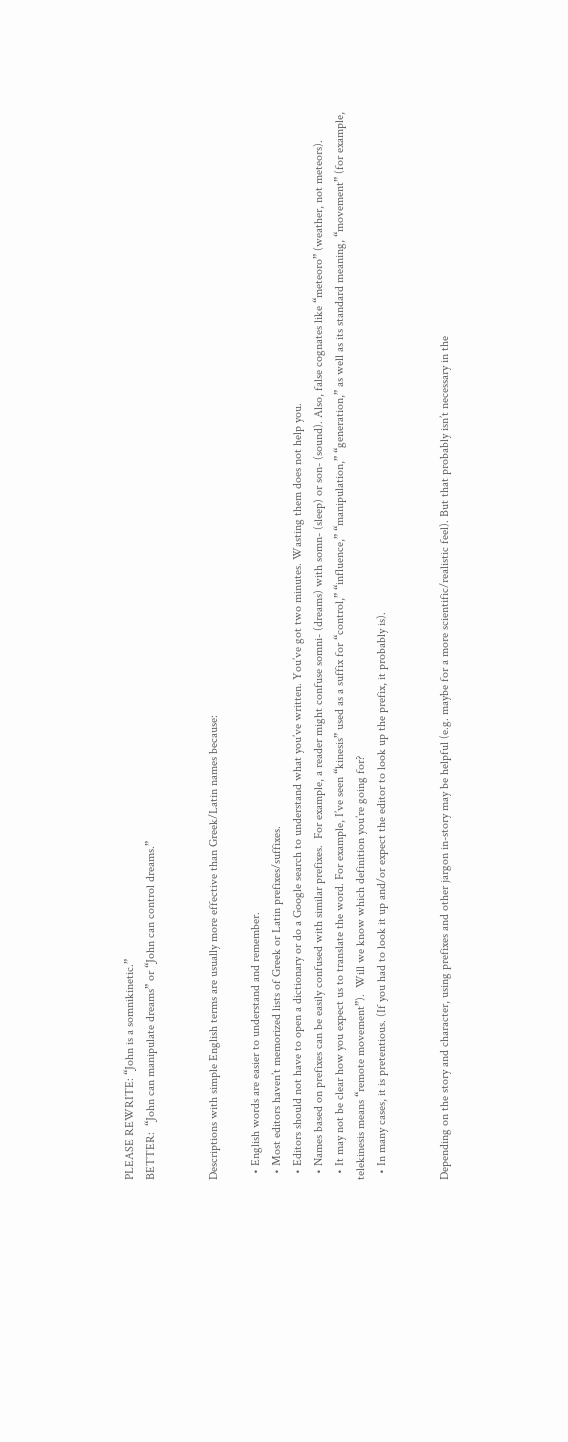PLEASE REWRITE: “John is a somnikinetic.”
BETTER:  “John can manipulate dreams” or “John can control dreams.”


Descriptions with simple English terms are usually more effective than Greek/Latin names because:

  • English words are easier to understand and remember.
  • Most editors haven’t memorized lists of Greek or Latin prefixes/suffixes.
  • Editors should not have to open a dictionary or do a Google search to understand what you’ve written. You’ve got two minutes. Wasting them does not help you.
  • Names based on prefixes can be easily confused with similar prefixes.  For example, a reader might confuse somni- (dreams) with somn- (sleep) or son- (sound). Also, false cognates like “meteoro” (weather, not meteors).
  • It may not be clear how you expect us to translate the word. For example, I’ve seen “kinesis” used as a suffix for “control,” “influence,” “manipulation,” “generation,” as well as its standard meaning, “movement” (for example, telekinesis means “remote movement”).  Will we know which definition you’re going for?
  • In many cases, it is pretentious. (If you had to look it up and/or expect the editor to look up the prefix, it probably is).


Depending on the story and character, using prefixes and other jargon in-story may be helpful (e.g. maybe for a more scientific/realistic feel). But that probably isn’t necessary in the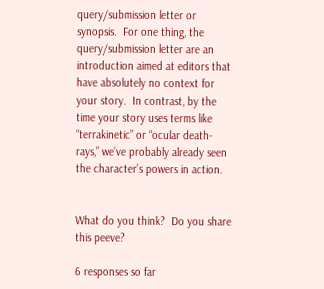query/submission letter or synopsis.  For one thing, the query/submission letter are an introduction aimed at editors that have absolutely no context for your story.  In contrast, by the time your story uses terms like “terrakinetic” or “ocular death-rays,” we’ve probably already seen the character’s powers in action.


What do you think?  Do you share this peeve?

6 responses so far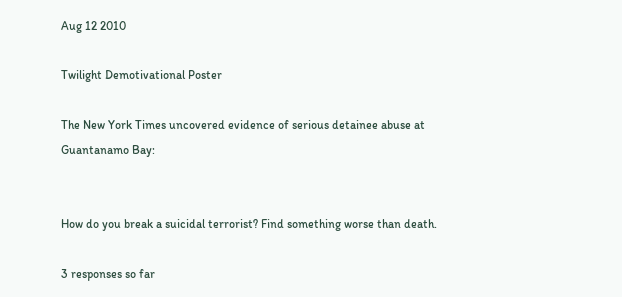Aug 12 2010

Twilight Demotivational Poster

The New York Times uncovered evidence of serious detainee abuse at Guantanamo Bay:


How do you break a suicidal terrorist? Find something worse than death.

3 responses so far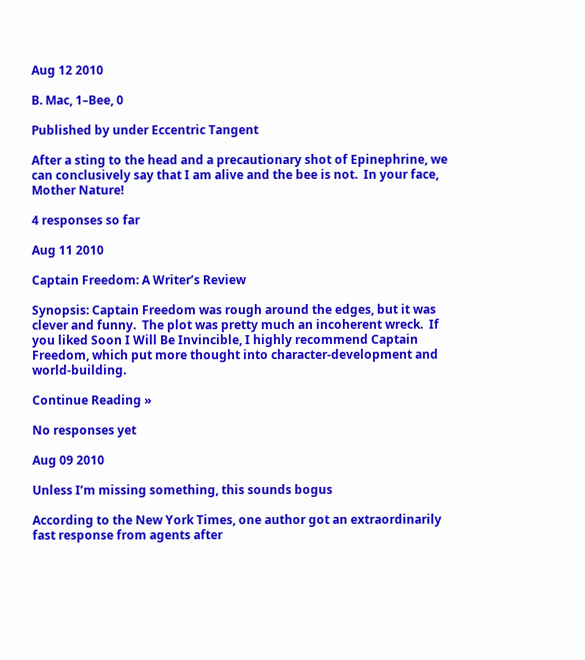Aug 12 2010

B. Mac, 1–Bee, 0

Published by under Eccentric Tangent

After a sting to the head and a precautionary shot of Epinephrine, we can conclusively say that I am alive and the bee is not.  In your face, Mother Nature!

4 responses so far

Aug 11 2010

Captain Freedom: A Writer’s Review

Synopsis: Captain Freedom was rough around the edges, but it was clever and funny.  The plot was pretty much an incoherent wreck.  If you liked Soon I Will Be Invincible, I highly recommend Captain Freedom, which put more thought into character-development and world-building.

Continue Reading »

No responses yet

Aug 09 2010

Unless I’m missing something, this sounds bogus

According to the New York Times, one author got an extraordinarily fast response from agents after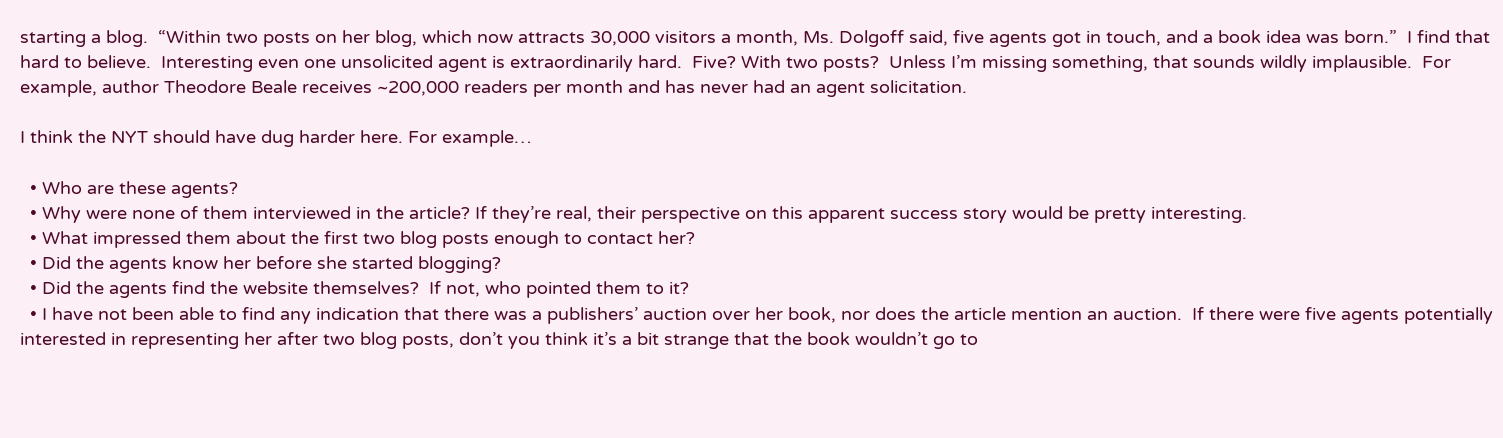starting a blog.  “Within two posts on her blog, which now attracts 30,000 visitors a month, Ms. Dolgoff said, five agents got in touch, and a book idea was born.”  I find that hard to believe.  Interesting even one unsolicited agent is extraordinarily hard.  Five? With two posts?  Unless I’m missing something, that sounds wildly implausible.  For example, author Theodore Beale receives ~200,000 readers per month and has never had an agent solicitation.

I think the NYT should have dug harder here. For example…

  • Who are these agents?
  • Why were none of them interviewed in the article? If they’re real, their perspective on this apparent success story would be pretty interesting.
  • What impressed them about the first two blog posts enough to contact her?
  • Did the agents know her before she started blogging?
  • Did the agents find the website themselves?  If not, who pointed them to it?
  • I have not been able to find any indication that there was a publishers’ auction over her book, nor does the article mention an auction.  If there were five agents potentially interested in representing her after two blog posts, don’t you think it’s a bit strange that the book wouldn’t go to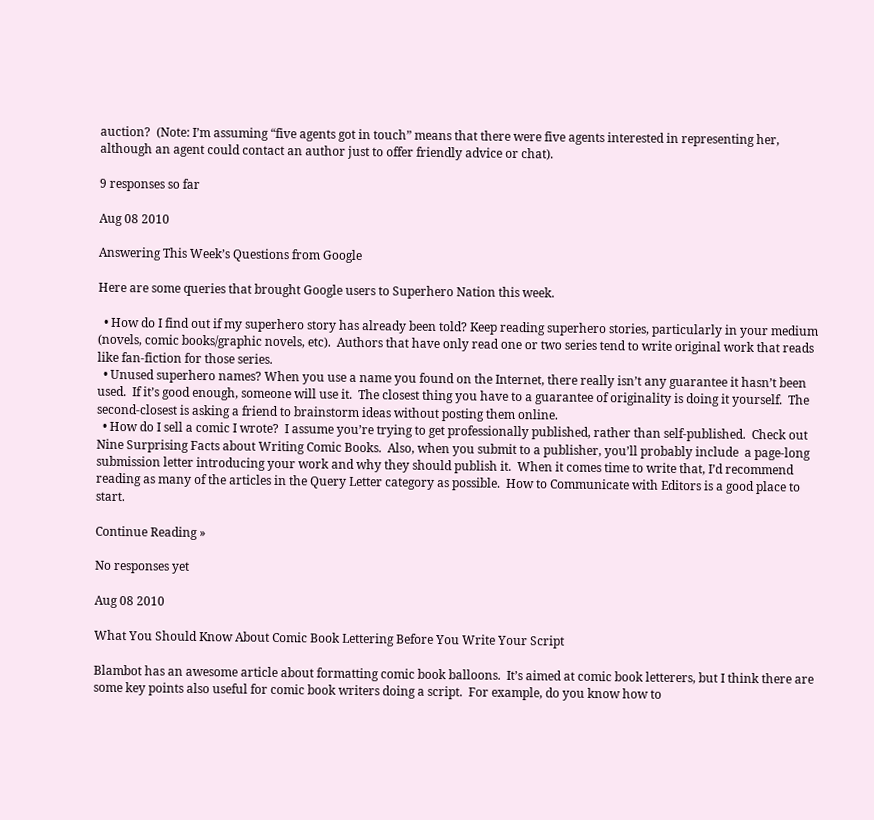auction?  (Note: I’m assuming “five agents got in touch” means that there were five agents interested in representing her, although an agent could contact an author just to offer friendly advice or chat).

9 responses so far

Aug 08 2010

Answering This Week’s Questions from Google

Here are some queries that brought Google users to Superhero Nation this week.

  • How do I find out if my superhero story has already been told? Keep reading superhero stories, particularly in your medium (novels, comic books/graphic novels, etc).  Authors that have only read one or two series tend to write original work that reads like fan-fiction for those series.
  • Unused superhero names? When you use a name you found on the Internet, there really isn’t any guarantee it hasn’t been used.  If it’s good enough, someone will use it.  The closest thing you have to a guarantee of originality is doing it yourself.  The second-closest is asking a friend to brainstorm ideas without posting them online.
  • How do I sell a comic I wrote?  I assume you’re trying to get professionally published, rather than self-published.  Check out Nine Surprising Facts about Writing Comic Books.  Also, when you submit to a publisher, you’ll probably include  a page-long submission letter introducing your work and why they should publish it.  When it comes time to write that, I’d recommend reading as many of the articles in the Query Letter category as possible.  How to Communicate with Editors is a good place to start.

Continue Reading »

No responses yet

Aug 08 2010

What You Should Know About Comic Book Lettering Before You Write Your Script

Blambot has an awesome article about formatting comic book balloons.  It’s aimed at comic book letterers, but I think there are some key points also useful for comic book writers doing a script.  For example, do you know how to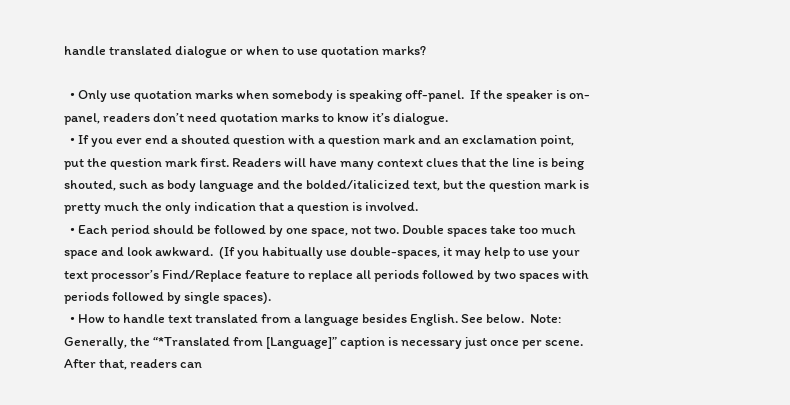handle translated dialogue or when to use quotation marks?

  • Only use quotation marks when somebody is speaking off-panel.  If the speaker is on-panel, readers don’t need quotation marks to know it’s dialogue.
  • If you ever end a shouted question with a question mark and an exclamation point, put the question mark first. Readers will have many context clues that the line is being shouted, such as body language and the bolded/italicized text, but the question mark is pretty much the only indication that a question is involved.
  • Each period should be followed by one space, not two. Double spaces take too much space and look awkward.  (If you habitually use double-spaces, it may help to use your text processor’s Find/Replace feature to replace all periods followed by two spaces with periods followed by single spaces).
  • How to handle text translated from a language besides English. See below.  Note: Generally, the “*Translated from [Language]” caption is necessary just once per scene.  After that, readers can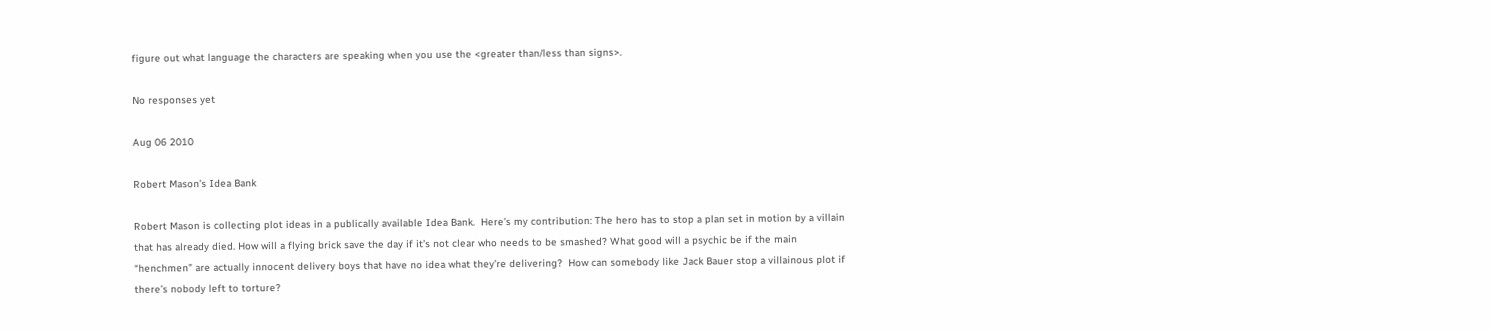figure out what language the characters are speaking when you use the <greater than/less than signs>.

No responses yet

Aug 06 2010

Robert Mason’s Idea Bank

Robert Mason is collecting plot ideas in a publically available Idea Bank.  Here’s my contribution: The hero has to stop a plan set in motion by a villain that has already died. How will a flying brick save the day if it’s not clear who needs to be smashed? What good will a psychic be if the main “henchmen” are actually innocent delivery boys that have no idea what they’re delivering?  How can somebody like Jack Bauer stop a villainous plot if there’s nobody left to torture?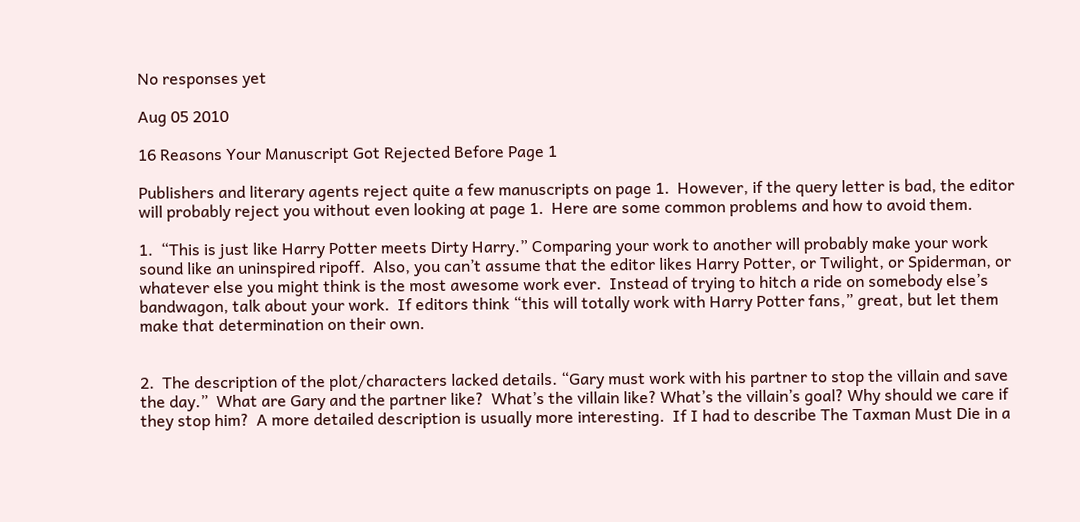No responses yet

Aug 05 2010

16 Reasons Your Manuscript Got Rejected Before Page 1

Publishers and literary agents reject quite a few manuscripts on page 1.  However, if the query letter is bad, the editor will probably reject you without even looking at page 1.  Here are some common problems and how to avoid them.

1.  “This is just like Harry Potter meets Dirty Harry.” Comparing your work to another will probably make your work sound like an uninspired ripoff.  Also, you can’t assume that the editor likes Harry Potter, or Twilight, or Spiderman, or whatever else you might think is the most awesome work ever.  Instead of trying to hitch a ride on somebody else’s bandwagon, talk about your work.  If editors think “this will totally work with Harry Potter fans,” great, but let them make that determination on their own.


2.  The description of the plot/characters lacked details. “Gary must work with his partner to stop the villain and save the day.”  What are Gary and the partner like?  What’s the villain like? What’s the villain’s goal? Why should we care if they stop him?  A more detailed description is usually more interesting.  If I had to describe The Taxman Must Die in a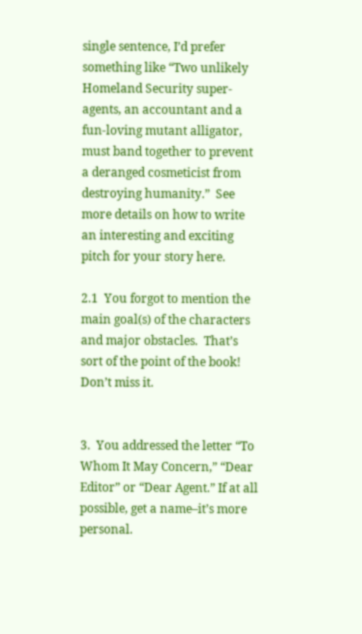single sentence, I’d prefer something like “Two unlikely Homeland Security super-agents, an accountant and a fun-loving mutant alligator, must band together to prevent a deranged cosmeticist from destroying humanity.”  See more details on how to write an interesting and exciting pitch for your story here.

2.1  You forgot to mention the main goal(s) of the characters and major obstacles.  That’s sort of the point of the book!  Don’t miss it.


3.  You addressed the letter “To Whom It May Concern,” “Dear Editor” or “Dear Agent.” If at all possible, get a name–it’s more personal.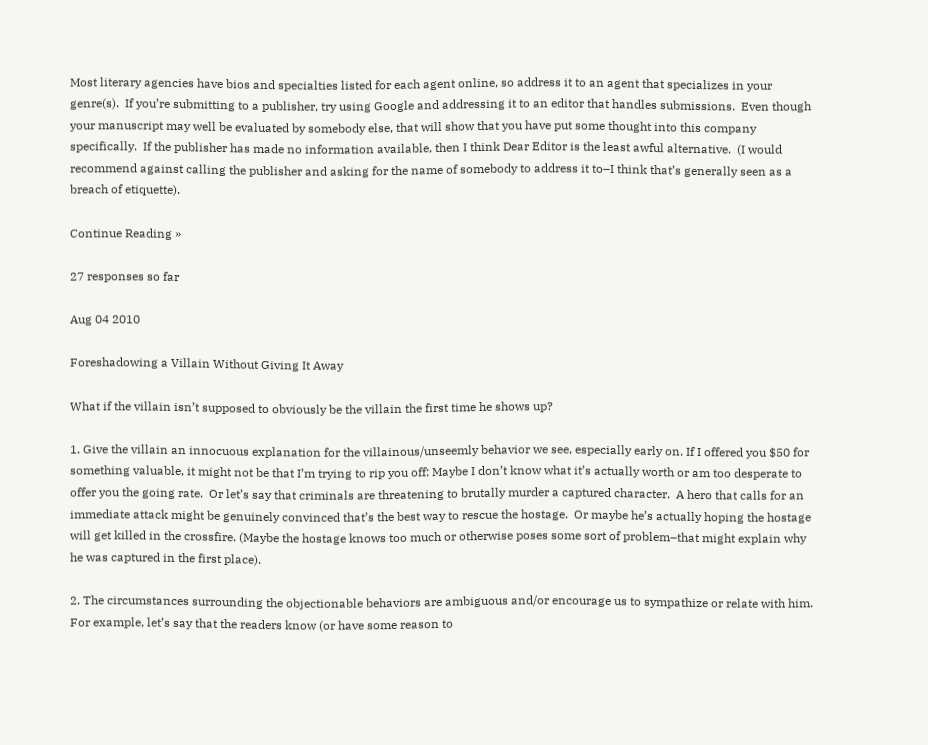Most literary agencies have bios and specialties listed for each agent online, so address it to an agent that specializes in your genre(s).  If you’re submitting to a publisher, try using Google and addressing it to an editor that handles submissions.  Even though your manuscript may well be evaluated by somebody else, that will show that you have put some thought into this company specifically.  If the publisher has made no information available, then I think Dear Editor is the least awful alternative.  (I would recommend against calling the publisher and asking for the name of somebody to address it to–I think that’s generally seen as a breach of etiquette).

Continue Reading »

27 responses so far

Aug 04 2010

Foreshadowing a Villain Without Giving It Away

What if the villain isn’t supposed to obviously be the villain the first time he shows up?

1. Give the villain an innocuous explanation for the villainous/unseemly behavior we see, especially early on. If I offered you $50 for something valuable, it might not be that I’m trying to rip you off: Maybe I don’t know what it’s actually worth or am too desperate to offer you the going rate.  Or let’s say that criminals are threatening to brutally murder a captured character.  A hero that calls for an immediate attack might be genuinely convinced that’s the best way to rescue the hostage.  Or maybe he’s actually hoping the hostage will get killed in the crossfire. (Maybe the hostage knows too much or otherwise poses some sort of problem–that might explain why he was captured in the first place).

2. The circumstances surrounding the objectionable behaviors are ambiguous and/or encourage us to sympathize or relate with him. For example, let’s say that the readers know (or have some reason to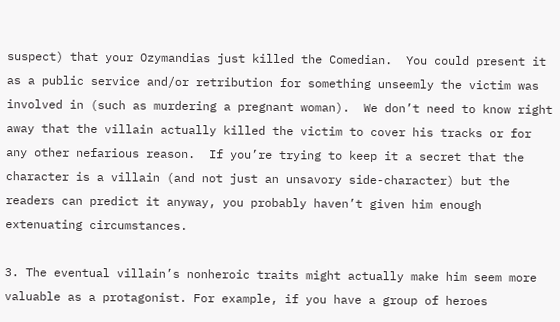suspect) that your Ozymandias just killed the Comedian.  You could present it as a public service and/or retribution for something unseemly the victim was involved in (such as murdering a pregnant woman).  We don’t need to know right away that the villain actually killed the victim to cover his tracks or for any other nefarious reason.  If you’re trying to keep it a secret that the character is a villain (and not just an unsavory side-character) but the readers can predict it anyway, you probably haven’t given him enough extenuating circumstances.

3. The eventual villain’s nonheroic traits might actually make him seem more valuable as a protagonist. For example, if you have a group of heroes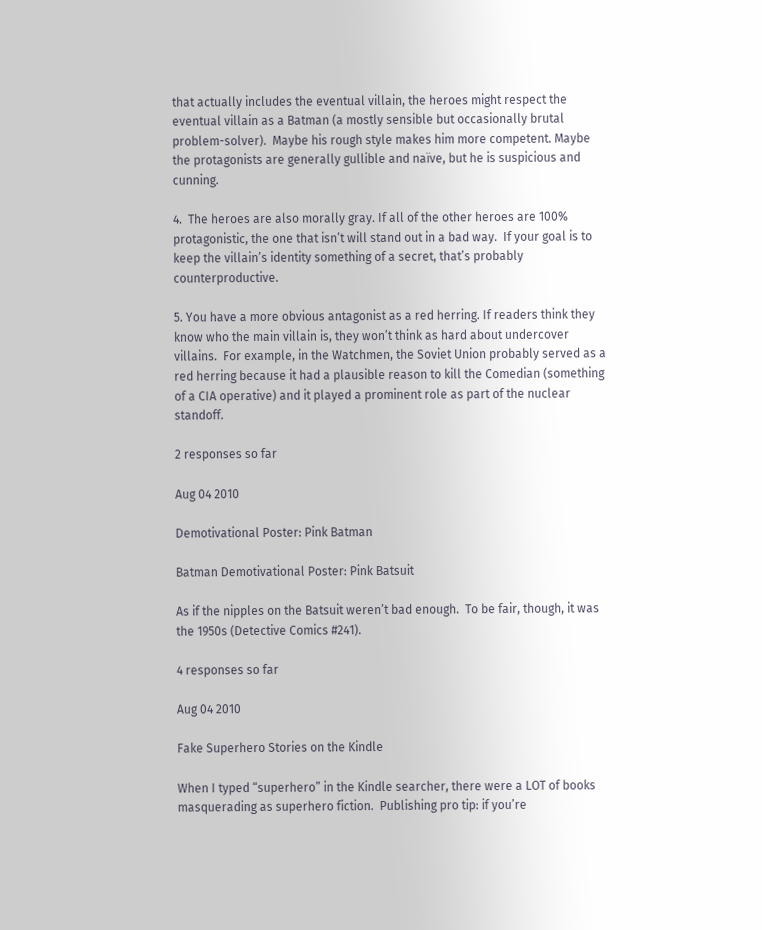that actually includes the eventual villain, the heroes might respect the eventual villain as a Batman (a mostly sensible but occasionally brutal problem-solver).  Maybe his rough style makes him more competent. Maybe the protagonists are generally gullible and naïve, but he is suspicious and cunning.

4.  The heroes are also morally gray. If all of the other heroes are 100% protagonistic, the one that isn’t will stand out in a bad way.  If your goal is to keep the villain’s identity something of a secret, that’s probably counterproductive.

5. You have a more obvious antagonist as a red herring. If readers think they know who the main villain is, they won’t think as hard about undercover villains.  For example, in the Watchmen, the Soviet Union probably served as a red herring because it had a plausible reason to kill the Comedian (something of a CIA operative) and it played a prominent role as part of the nuclear standoff.

2 responses so far

Aug 04 2010

Demotivational Poster: Pink Batman

Batman Demotivational Poster: Pink Batsuit

As if the nipples on the Batsuit weren’t bad enough.  To be fair, though, it was the 1950s (Detective Comics #241).

4 responses so far

Aug 04 2010

Fake Superhero Stories on the Kindle

When I typed “superhero” in the Kindle searcher, there were a LOT of books masquerading as superhero fiction.  Publishing pro tip: if you’re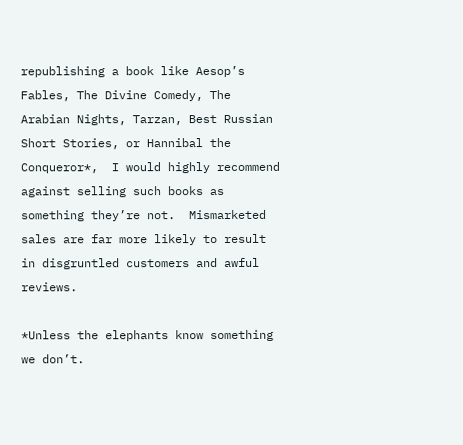republishing a book like Aesop’s Fables, The Divine Comedy, The Arabian Nights, Tarzan, Best Russian Short Stories, or Hannibal the Conqueror*,  I would highly recommend against selling such books as something they’re not.  Mismarketed sales are far more likely to result in disgruntled customers and awful reviews.

*Unless the elephants know something we don’t.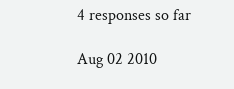4 responses so far

Aug 02 2010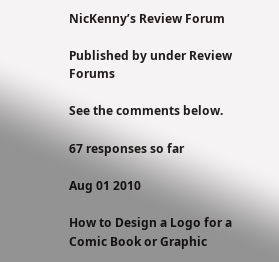NicKenny’s Review Forum

Published by under Review Forums

See the comments below.

67 responses so far

Aug 01 2010

How to Design a Logo for a Comic Book or Graphic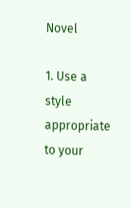Novel

1. Use a style appropriate to your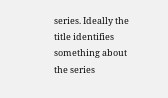series. Ideally the title identifies something about the series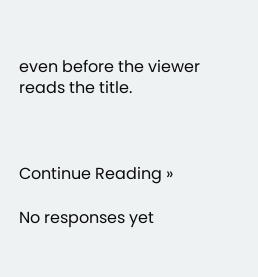even before the viewer reads the title.



Continue Reading »

No responses yet